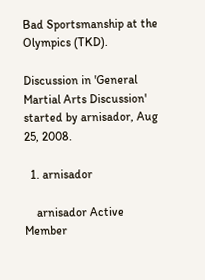Bad Sportsmanship at the Olympics (TKD).

Discussion in 'General Martial Arts Discussion' started by arnisador, Aug 25, 2008.

  1. arnisador

    arnisador Active Member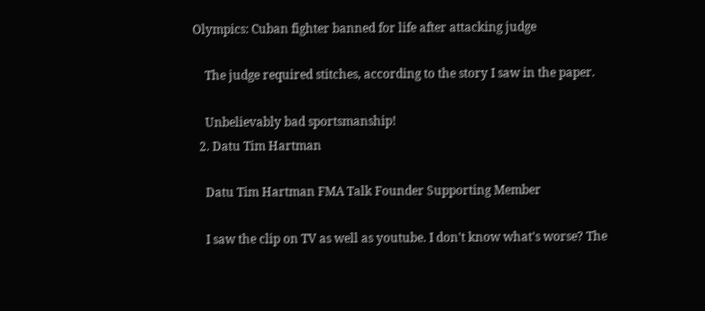Olympics: Cuban fighter banned for life after attacking judge

    The judge required stitches, according to the story I saw in the paper.

    Unbelievably bad sportsmanship!
  2. Datu Tim Hartman

    Datu Tim Hartman FMA Talk Founder Supporting Member

    I saw the clip on TV as well as youtube. I don't know what's worse? The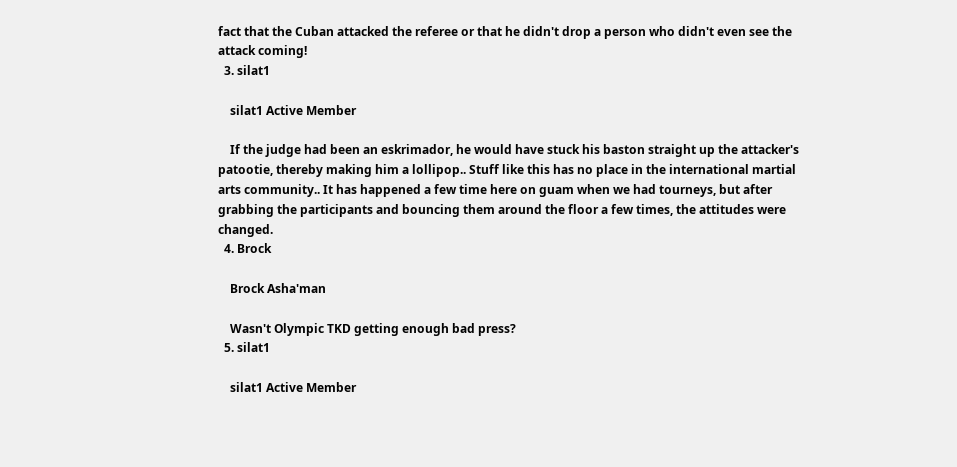fact that the Cuban attacked the referee or that he didn't drop a person who didn't even see the attack coming!
  3. silat1

    silat1 Active Member

    If the judge had been an eskrimador, he would have stuck his baston straight up the attacker's patootie, thereby making him a lollipop.. Stuff like this has no place in the international martial arts community.. It has happened a few time here on guam when we had tourneys, but after grabbing the participants and bouncing them around the floor a few times, the attitudes were changed.
  4. Brock

    Brock Asha'man

    Wasn't Olympic TKD getting enough bad press?
  5. silat1

    silat1 Active Member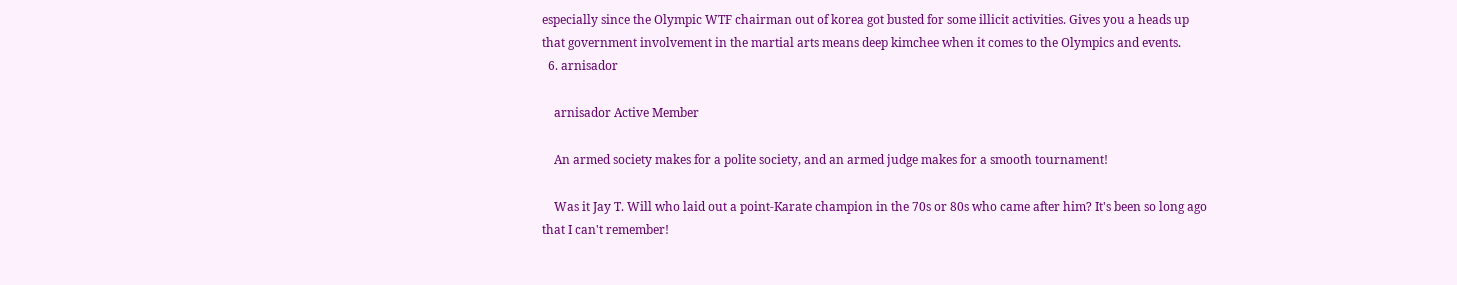especially since the Olympic WTF chairman out of korea got busted for some illicit activities. Gives you a heads up that government involvement in the martial arts means deep kimchee when it comes to the Olympics and events.
  6. arnisador

    arnisador Active Member

    An armed society makes for a polite society, and an armed judge makes for a smooth tournament!

    Was it Jay T. Will who laid out a point-Karate champion in the 70s or 80s who came after him? It's been so long ago that I can't remember!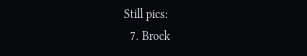Still pics:
  7. Brock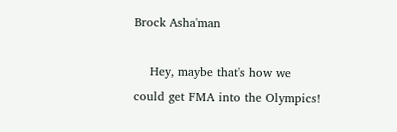Brock Asha'man

    Hey, maybe that's how we could get FMA into the Olympics!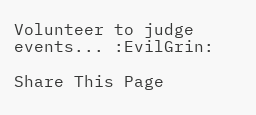Volunteer to judge events... :EvilGrin:

Share This Page